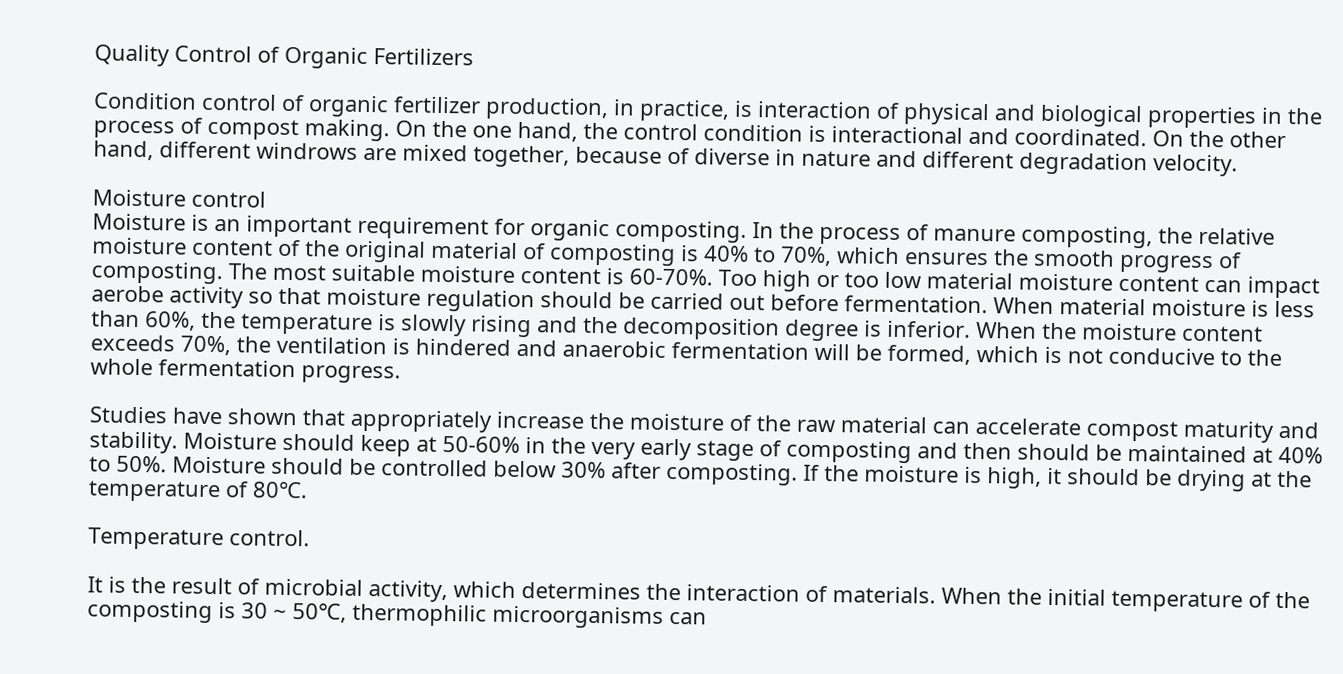Quality Control of Organic Fertilizers

Condition control of organic fertilizer production, in practice, is interaction of physical and biological properties in the process of compost making. On the one hand, the control condition is interactional and coordinated. On the other hand, different windrows are mixed together, because of diverse in nature and different degradation velocity.

Moisture control
Moisture is an important requirement for organic composting. In the process of manure composting, the relative moisture content of the original material of composting is 40% to 70%, which ensures the smooth progress of composting. The most suitable moisture content is 60-70%. Too high or too low material moisture content can impact aerobe activity so that moisture regulation should be carried out before fermentation. When material moisture is less than 60%, the temperature is slowly rising and the decomposition degree is inferior. When the moisture content exceeds 70%, the ventilation is hindered and anaerobic fermentation will be formed, which is not conducive to the whole fermentation progress.

Studies have shown that appropriately increase the moisture of the raw material can accelerate compost maturity and stability. Moisture should keep at 50-60% in the very early stage of composting and then should be maintained at 40% to 50%. Moisture should be controlled below 30% after composting. If the moisture is high, it should be drying at the temperature of 80℃.

Temperature control.

It is the result of microbial activity, which determines the interaction of materials. When the initial temperature of the composting is 30 ~ 50℃, thermophilic microorganisms can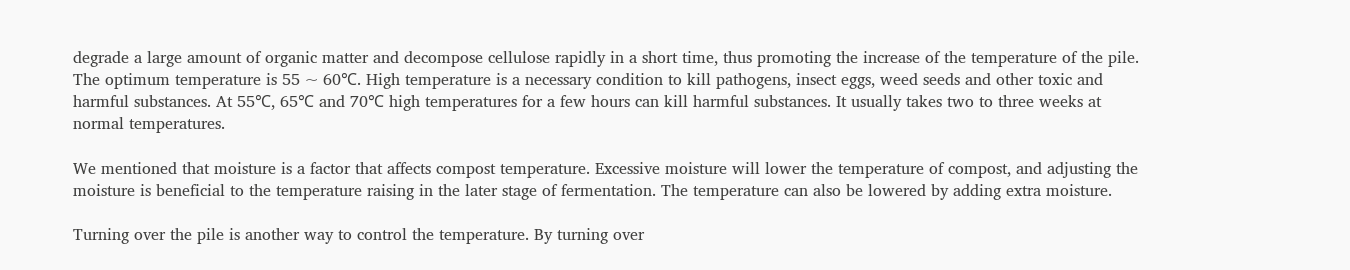degrade a large amount of organic matter and decompose cellulose rapidly in a short time, thus promoting the increase of the temperature of the pile. The optimum temperature is 55 ~ 60℃. High temperature is a necessary condition to kill pathogens, insect eggs, weed seeds and other toxic and harmful substances. At 55℃, 65℃ and 70℃ high temperatures for a few hours can kill harmful substances. It usually takes two to three weeks at normal temperatures.

We mentioned that moisture is a factor that affects compost temperature. Excessive moisture will lower the temperature of compost, and adjusting the moisture is beneficial to the temperature raising in the later stage of fermentation. The temperature can also be lowered by adding extra moisture.

Turning over the pile is another way to control the temperature. By turning over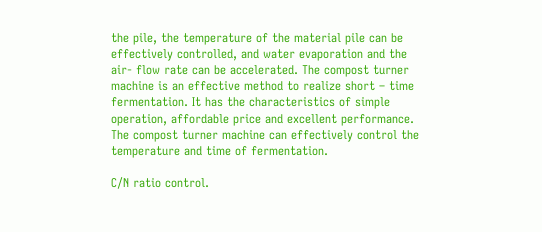the pile, the temperature of the material pile can be effectively controlled, and water evaporation and the air- flow rate can be accelerated. The compost turner machine is an effective method to realize short – time fermentation. It has the characteristics of simple operation, affordable price and excellent performance. The compost turner machine can effectively control the temperature and time of fermentation.

C/N ratio control.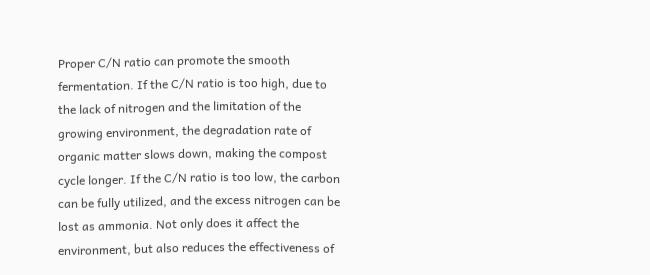Proper C/N ratio can promote the smooth fermentation. If the C/N ratio is too high, due to the lack of nitrogen and the limitation of the growing environment, the degradation rate of organic matter slows down, making the compost cycle longer. If the C/N ratio is too low, the carbon can be fully utilized, and the excess nitrogen can be lost as ammonia. Not only does it affect the environment, but also reduces the effectiveness of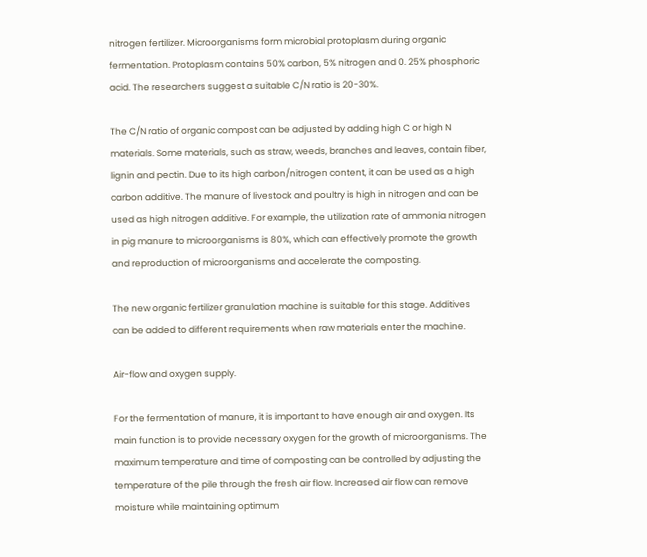nitrogen fertilizer. Microorganisms form microbial protoplasm during organic fermentation. Protoplasm contains 50% carbon, 5% nitrogen and 0. 25% phosphoric acid. The researchers suggest a suitable C/N ratio is 20-30%.

The C/N ratio of organic compost can be adjusted by adding high C or high N materials. Some materials, such as straw, weeds, branches and leaves, contain fiber, lignin and pectin. Due to its high carbon/nitrogen content, it can be used as a high carbon additive. The manure of livestock and poultry is high in nitrogen and can be used as high nitrogen additive. For example, the utilization rate of ammonia nitrogen in pig manure to microorganisms is 80%, which can effectively promote the growth and reproduction of microorganisms and accelerate the composting.

The new organic fertilizer granulation machine is suitable for this stage. Additives can be added to different requirements when raw materials enter the machine.

Air-flow and oxygen supply.

For the fermentation of manure, it is important to have enough air and oxygen. Its main function is to provide necessary oxygen for the growth of microorganisms. The maximum temperature and time of composting can be controlled by adjusting the temperature of the pile through the fresh air flow. Increased air flow can remove moisture while maintaining optimum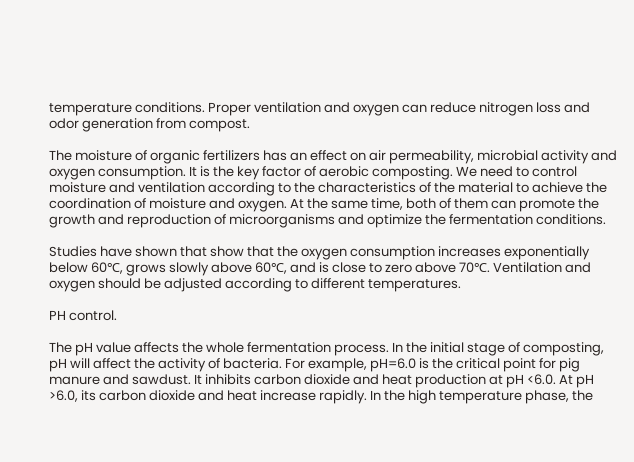temperature conditions. Proper ventilation and oxygen can reduce nitrogen loss and odor generation from compost.

The moisture of organic fertilizers has an effect on air permeability, microbial activity and oxygen consumption. It is the key factor of aerobic composting. We need to control moisture and ventilation according to the characteristics of the material to achieve the coordination of moisture and oxygen. At the same time, both of them can promote the growth and reproduction of microorganisms and optimize the fermentation conditions.

Studies have shown that show that the oxygen consumption increases exponentially below 60℃, grows slowly above 60℃, and is close to zero above 70℃. Ventilation and oxygen should be adjusted according to different temperatures.

PH control.

The pH value affects the whole fermentation process. In the initial stage of composting, pH will affect the activity of bacteria. For example, pH=6.0 is the critical point for pig manure and sawdust. It inhibits carbon dioxide and heat production at pH <6.0. At pH >6.0, its carbon dioxide and heat increase rapidly. In the high temperature phase, the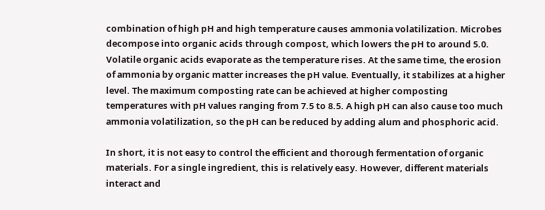combination of high pH and high temperature causes ammonia volatilization. Microbes decompose into organic acids through compost, which lowers the pH to around 5.0. Volatile organic acids evaporate as the temperature rises. At the same time, the erosion of ammonia by organic matter increases the pH value. Eventually, it stabilizes at a higher level. The maximum composting rate can be achieved at higher composting temperatures with pH values ranging from 7.5 to 8.5. A high pH can also cause too much ammonia volatilization, so the pH can be reduced by adding alum and phosphoric acid.

In short, it is not easy to control the efficient and thorough fermentation of organic materials. For a single ingredient, this is relatively easy. However, different materials interact and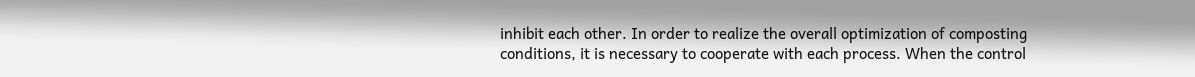inhibit each other. In order to realize the overall optimization of composting conditions, it is necessary to cooperate with each process. When the control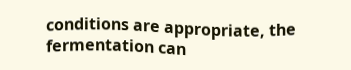conditions are appropriate, the fermentation can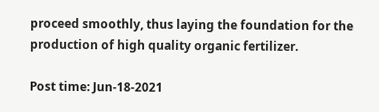proceed smoothly, thus laying the foundation for the production of high quality organic fertilizer.

Post time: Jun-18-2021